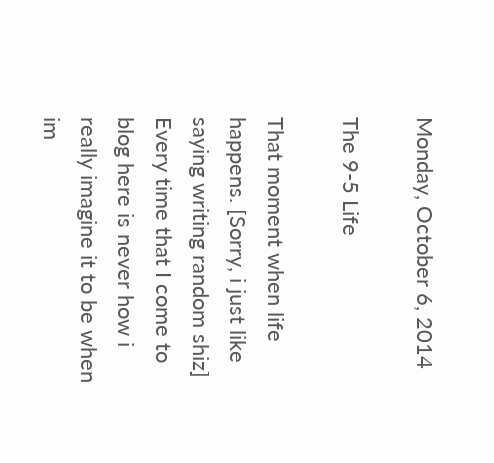Monday, October 6, 2014

The 9-5 Life

That moment when life happens. [Sorry, i just like saying writing random shiz]
Every time that I come to blog here is never how i really imagine it to be when im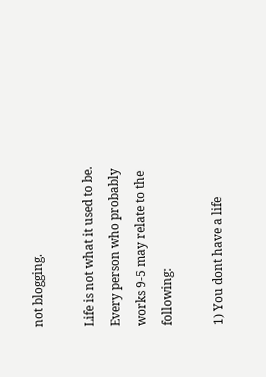not blogging.

Life is not what it used to be. Every person who probably works 9-5 may relate to the following:

1) You dont have a life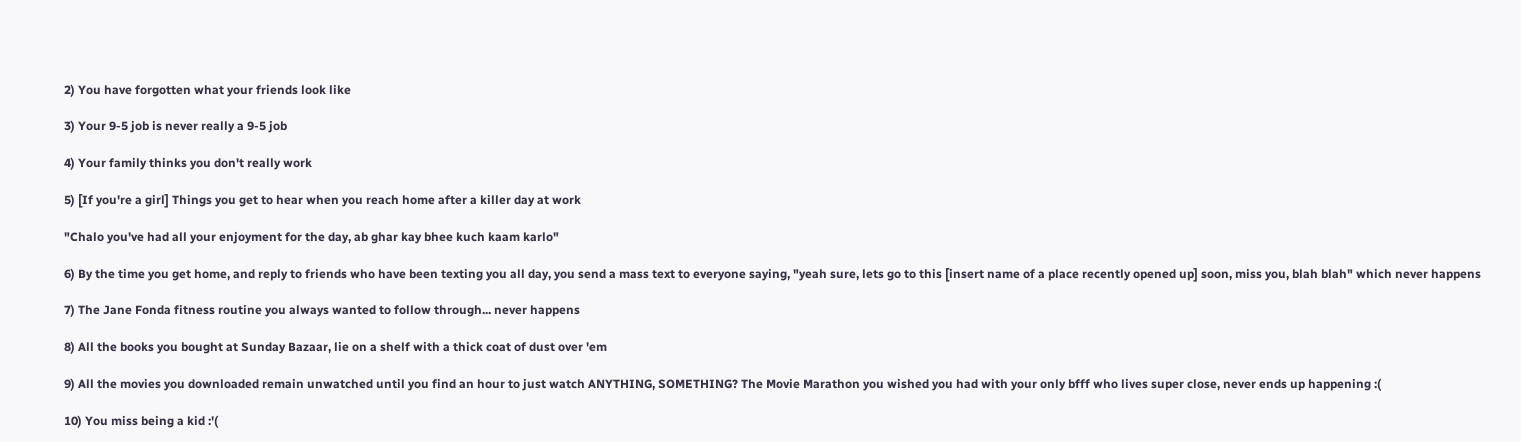2) You have forgotten what your friends look like

3) Your 9-5 job is never really a 9-5 job

4) Your family thinks you don't really work

5) [If you're a girl] Things you get to hear when you reach home after a killer day at work

"Chalo you've had all your enjoyment for the day, ab ghar kay bhee kuch kaam karlo"

6) By the time you get home, and reply to friends who have been texting you all day, you send a mass text to everyone saying, "yeah sure, lets go to this [insert name of a place recently opened up] soon, miss you, blah blah" which never happens

7) The Jane Fonda fitness routine you always wanted to follow through... never happens

8) All the books you bought at Sunday Bazaar, lie on a shelf with a thick coat of dust over 'em

9) All the movies you downloaded remain unwatched until you find an hour to just watch ANYTHING, SOMETHING? The Movie Marathon you wished you had with your only bfff who lives super close, never ends up happening :(

10) You miss being a kid :'(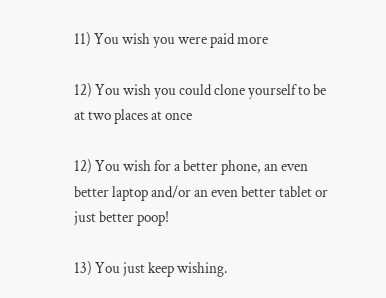11) You wish you were paid more

12) You wish you could clone yourself to be at two places at once

12) You wish for a better phone, an even better laptop and/or an even better tablet or just better poop!

13) You just keep wishing.